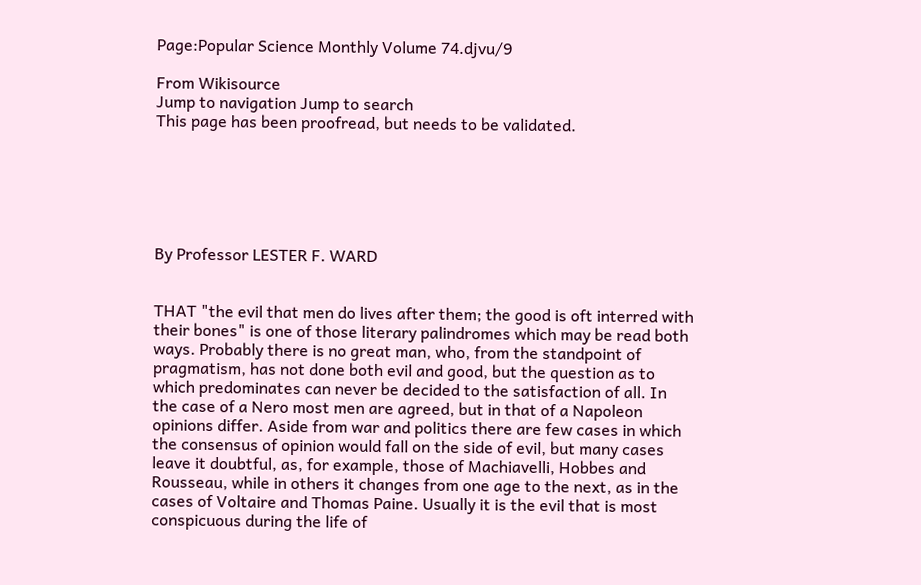Page:Popular Science Monthly Volume 74.djvu/9

From Wikisource
Jump to navigation Jump to search
This page has been proofread, but needs to be validated.






By Professor LESTER F. WARD


THAT "the evil that men do lives after them; the good is oft interred with their bones" is one of those literary palindromes which may be read both ways. Probably there is no great man, who, from the standpoint of pragmatism, has not done both evil and good, but the question as to which predominates can never be decided to the satisfaction of all. In the case of a Nero most men are agreed, but in that of a Napoleon opinions differ. Aside from war and politics there are few cases in which the consensus of opinion would fall on the side of evil, but many cases leave it doubtful, as, for example, those of Machiavelli, Hobbes and Rousseau, while in others it changes from one age to the next, as in the cases of Voltaire and Thomas Paine. Usually it is the evil that is most conspicuous during the life of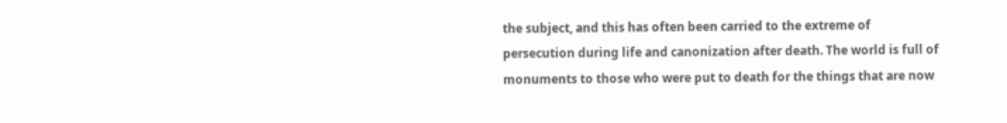the subject, and this has often been carried to the extreme of persecution during life and canonization after death. The world is full of monuments to those who were put to death for the things that are now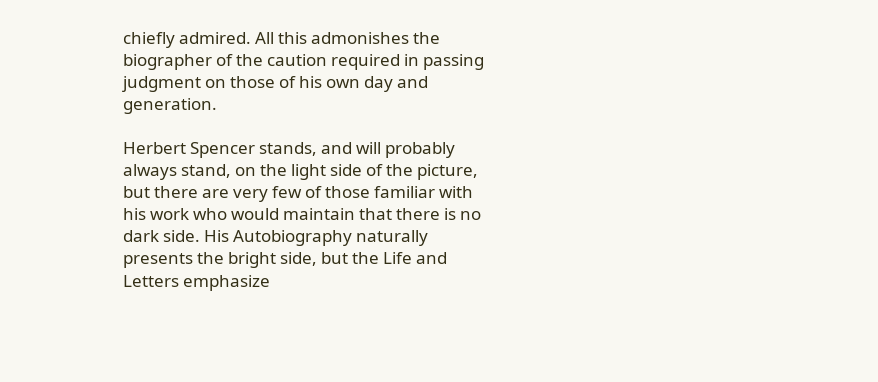chiefly admired. All this admonishes the biographer of the caution required in passing judgment on those of his own day and generation.

Herbert Spencer stands, and will probably always stand, on the light side of the picture, but there are very few of those familiar with his work who would maintain that there is no dark side. His Autobiography naturally presents the bright side, but the Life and Letters emphasize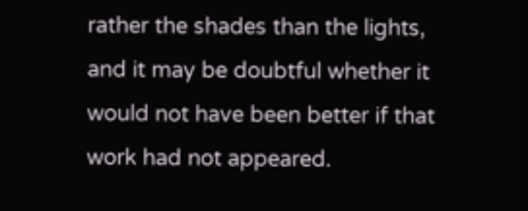rather the shades than the lights, and it may be doubtful whether it would not have been better if that work had not appeared.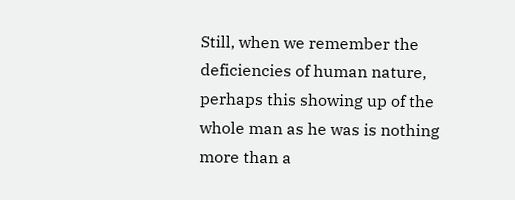Still, when we remember the deficiencies of human nature, perhaps this showing up of the whole man as he was is nothing more than a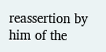reassertion by him of the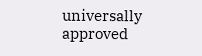universally approved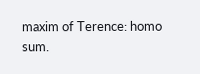maxim of Terence: homo sum.